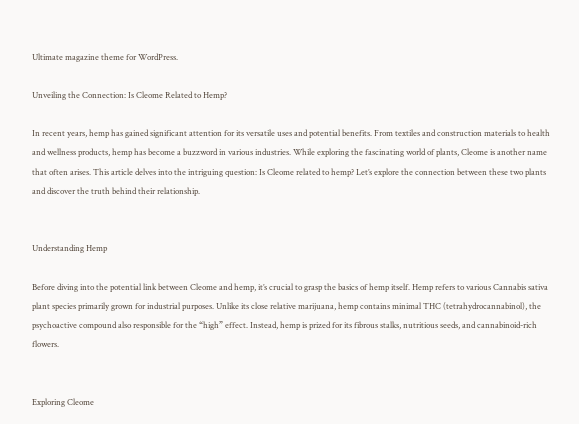Ultimate magazine theme for WordPress.

Unveiling the Connection: Is Cleome Related to Hemp?

In recent years, hemp has gained significant attention for its versatile uses and potential benefits. From textiles and construction materials to health and wellness products, hemp has become a buzzword in various industries. While exploring the fascinating world of plants, Cleome is another name that often arises. This article delves into the intriguing question: Is Cleome related to hemp? Let’s explore the connection between these two plants and discover the truth behind their relationship.


Understanding Hemp

Before diving into the potential link between Cleome and hemp, it’s crucial to grasp the basics of hemp itself. Hemp refers to various Cannabis sativa plant species primarily grown for industrial purposes. Unlike its close relative marijuana, hemp contains minimal THC (tetrahydrocannabinol), the psychoactive compound also responsible for the “high” effect. Instead, hemp is prized for its fibrous stalks, nutritious seeds, and cannabinoid-rich flowers.


Exploring Cleome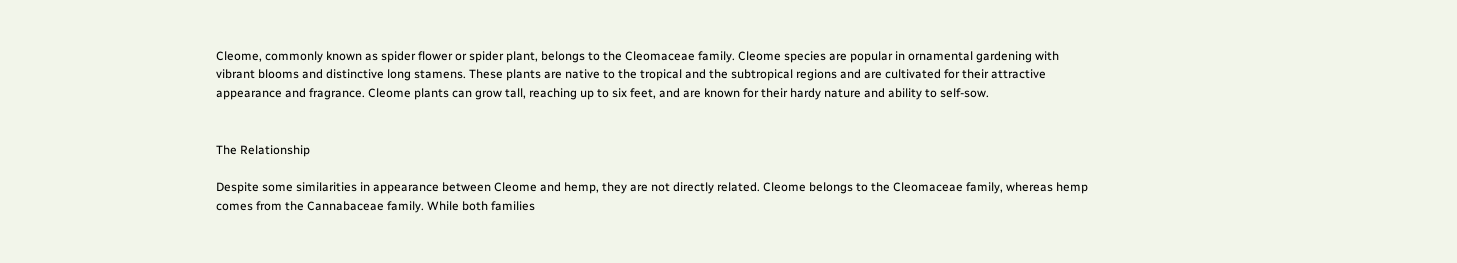Cleome, commonly known as spider flower or spider plant, belongs to the Cleomaceae family. Cleome species are popular in ornamental gardening with vibrant blooms and distinctive long stamens. These plants are native to the tropical and the subtropical regions and are cultivated for their attractive appearance and fragrance. Cleome plants can grow tall, reaching up to six feet, and are known for their hardy nature and ability to self-sow.


The Relationship

Despite some similarities in appearance between Cleome and hemp, they are not directly related. Cleome belongs to the Cleomaceae family, whereas hemp comes from the Cannabaceae family. While both families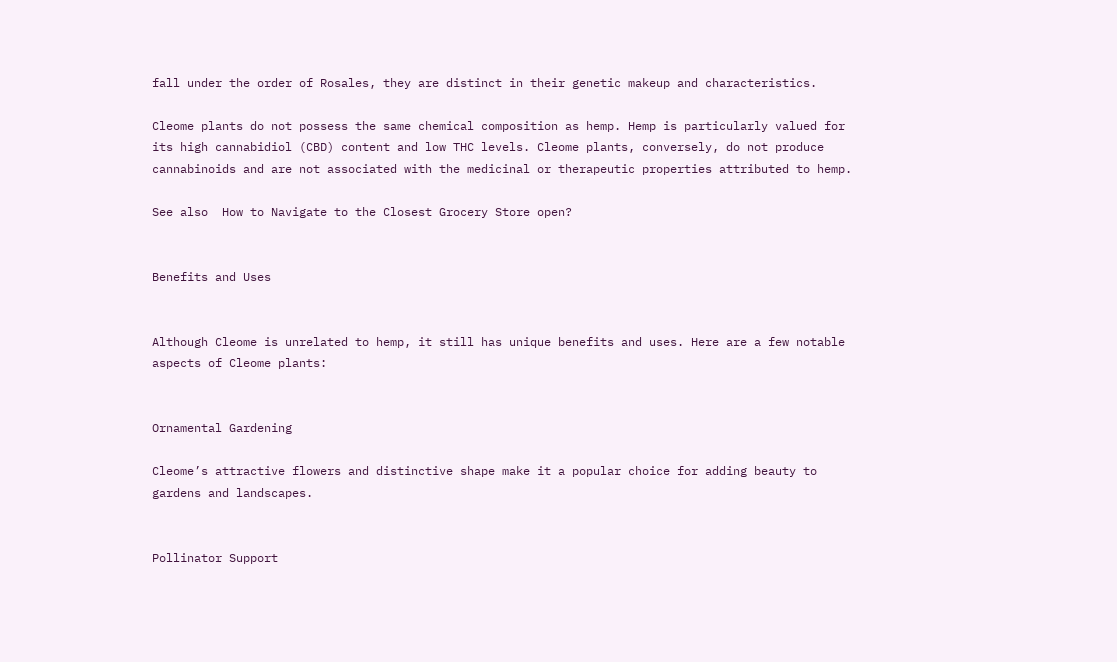fall under the order of Rosales, they are distinct in their genetic makeup and characteristics.

Cleome plants do not possess the same chemical composition as hemp. Hemp is particularly valued for its high cannabidiol (CBD) content and low THC levels. Cleome plants, conversely, do not produce cannabinoids and are not associated with the medicinal or therapeutic properties attributed to hemp.

See also  How to Navigate to the Closest Grocery Store open?


Benefits and Uses


Although Cleome is unrelated to hemp, it still has unique benefits and uses. Here are a few notable aspects of Cleome plants:


Ornamental Gardening

Cleome’s attractive flowers and distinctive shape make it a popular choice for adding beauty to gardens and landscapes.


Pollinator Support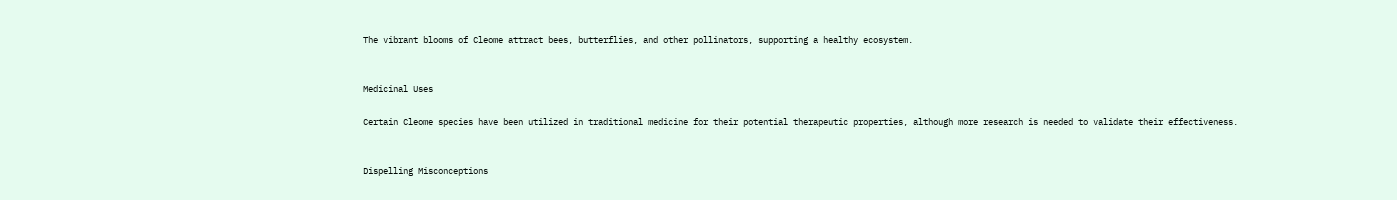The vibrant blooms of Cleome attract bees, butterflies, and other pollinators, supporting a healthy ecosystem.


Medicinal Uses

Certain Cleome species have been utilized in traditional medicine for their potential therapeutic properties, although more research is needed to validate their effectiveness.


Dispelling Misconceptions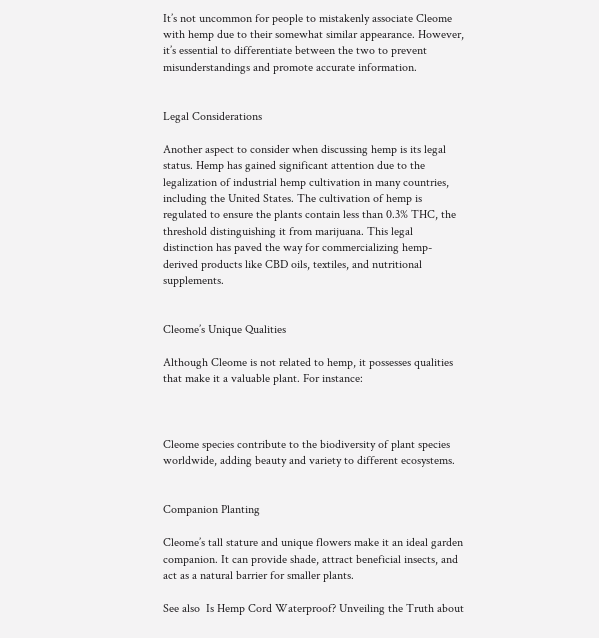It’s not uncommon for people to mistakenly associate Cleome with hemp due to their somewhat similar appearance. However, it’s essential to differentiate between the two to prevent misunderstandings and promote accurate information.


Legal Considerations

Another aspect to consider when discussing hemp is its legal status. Hemp has gained significant attention due to the legalization of industrial hemp cultivation in many countries, including the United States. The cultivation of hemp is regulated to ensure the plants contain less than 0.3% THC, the threshold distinguishing it from marijuana. This legal distinction has paved the way for commercializing hemp-derived products like CBD oils, textiles, and nutritional supplements.


Cleome’s Unique Qualities

Although Cleome is not related to hemp, it possesses qualities that make it a valuable plant. For instance:



Cleome species contribute to the biodiversity of plant species worldwide, adding beauty and variety to different ecosystems.


Companion Planting

Cleome’s tall stature and unique flowers make it an ideal garden companion. It can provide shade, attract beneficial insects, and act as a natural barrier for smaller plants.

See also  Is Hemp Cord Waterproof? Unveiling the Truth about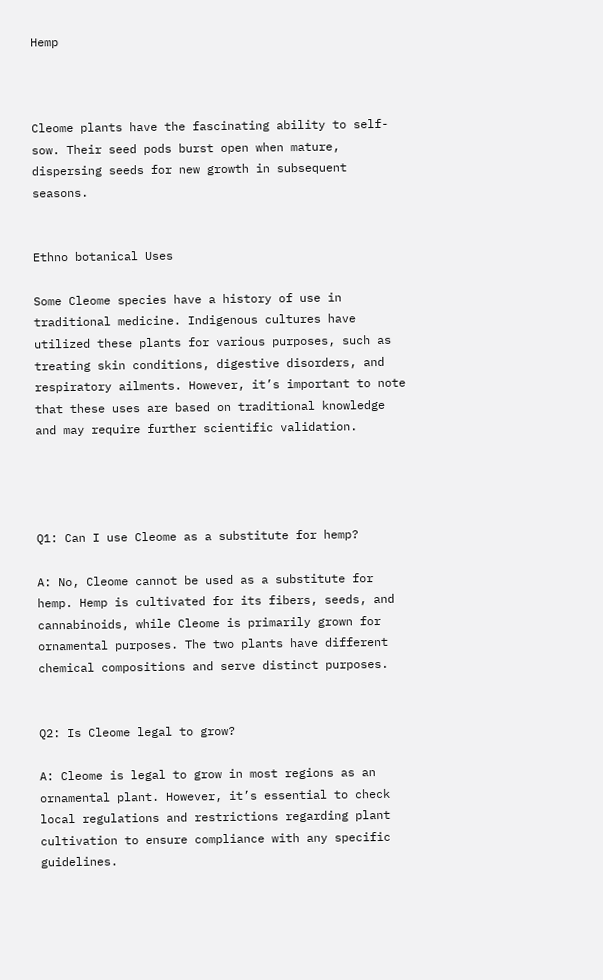Hemp



Cleome plants have the fascinating ability to self-sow. Their seed pods burst open when mature, dispersing seeds for new growth in subsequent seasons.


Ethno botanical Uses

Some Cleome species have a history of use in traditional medicine. Indigenous cultures have utilized these plants for various purposes, such as treating skin conditions, digestive disorders, and respiratory ailments. However, it’s important to note that these uses are based on traditional knowledge and may require further scientific validation.




Q1: Can I use Cleome as a substitute for hemp?

A: No, Cleome cannot be used as a substitute for hemp. Hemp is cultivated for its fibers, seeds, and cannabinoids, while Cleome is primarily grown for ornamental purposes. The two plants have different chemical compositions and serve distinct purposes.


Q2: Is Cleome legal to grow?

A: Cleome is legal to grow in most regions as an ornamental plant. However, it’s essential to check local regulations and restrictions regarding plant cultivation to ensure compliance with any specific guidelines.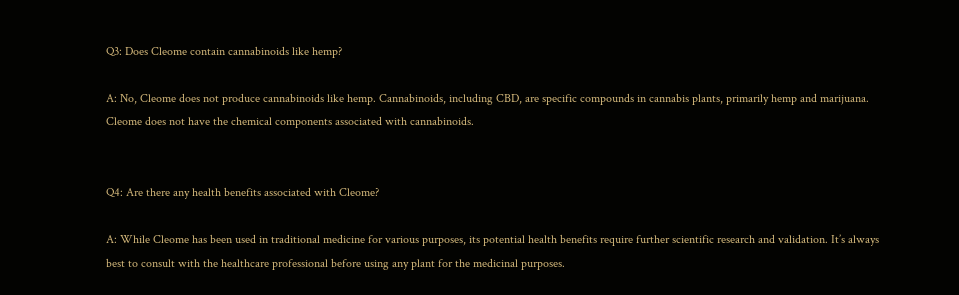Q3: Does Cleome contain cannabinoids like hemp?

A: No, Cleome does not produce cannabinoids like hemp. Cannabinoids, including CBD, are specific compounds in cannabis plants, primarily hemp and marijuana. Cleome does not have the chemical components associated with cannabinoids.


Q4: Are there any health benefits associated with Cleome?

A: While Cleome has been used in traditional medicine for various purposes, its potential health benefits require further scientific research and validation. It’s always best to consult with the healthcare professional before using any plant for the medicinal purposes.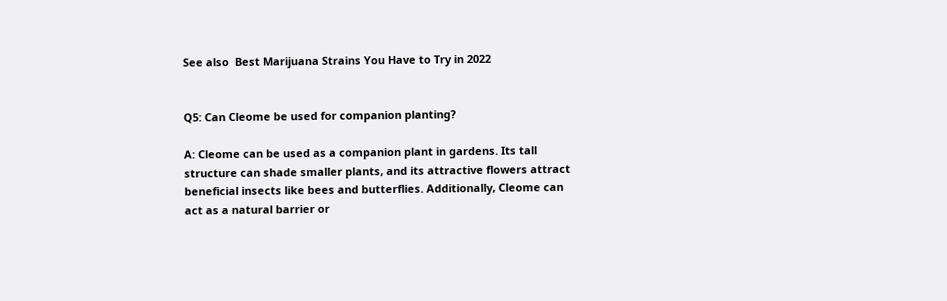See also  Best Marijuana Strains You Have to Try in 2022


Q5: Can Cleome be used for companion planting?

A: Cleome can be used as a companion plant in gardens. Its tall structure can shade smaller plants, and its attractive flowers attract beneficial insects like bees and butterflies. Additionally, Cleome can act as a natural barrier or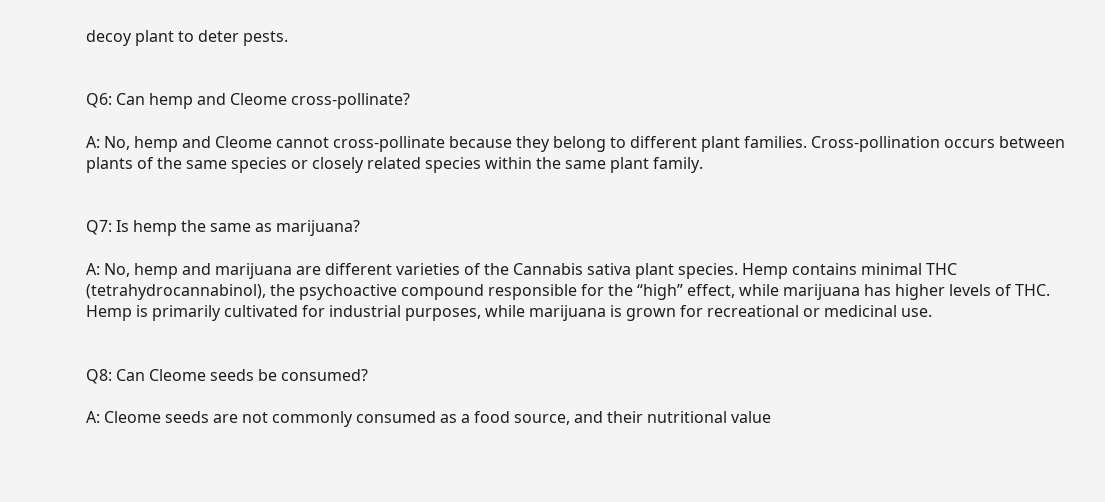decoy plant to deter pests.


Q6: Can hemp and Cleome cross-pollinate?

A: No, hemp and Cleome cannot cross-pollinate because they belong to different plant families. Cross-pollination occurs between plants of the same species or closely related species within the same plant family.


Q7: Is hemp the same as marijuana?

A: No, hemp and marijuana are different varieties of the Cannabis sativa plant species. Hemp contains minimal THC (tetrahydrocannabinol), the psychoactive compound responsible for the “high” effect, while marijuana has higher levels of THC. Hemp is primarily cultivated for industrial purposes, while marijuana is grown for recreational or medicinal use.


Q8: Can Cleome seeds be consumed?

A: Cleome seeds are not commonly consumed as a food source, and their nutritional value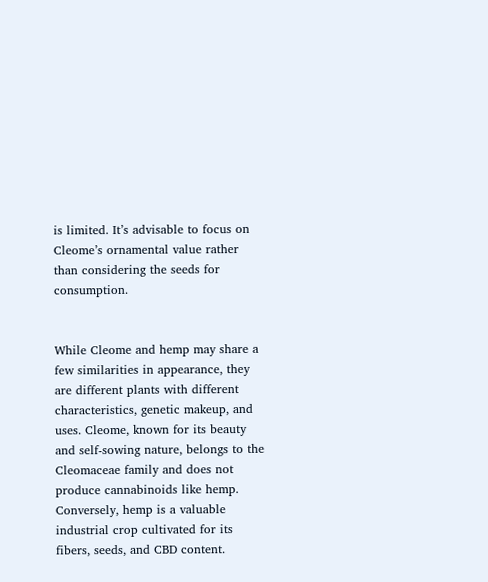is limited. It’s advisable to focus on Cleome’s ornamental value rather than considering the seeds for consumption.


While Cleome and hemp may share a few similarities in appearance, they are different plants with different characteristics, genetic makeup, and uses. Cleome, known for its beauty and self-sowing nature, belongs to the Cleomaceae family and does not produce cannabinoids like hemp. Conversely, hemp is a valuable industrial crop cultivated for its fibers, seeds, and CBD content.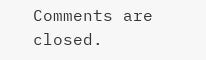Comments are closed.